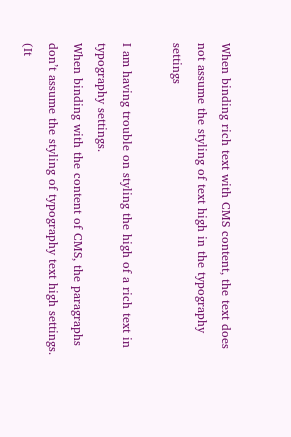When binding rich text with CMS content, the text does not assume the styling of text high in the typography settings

I am having trouble on styling the high of a rich text in typography settings.
When binding with the content of CMS, the paragraphs don’t assume the styling of typography text high settings. (It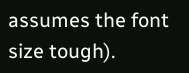assumes the font size tough).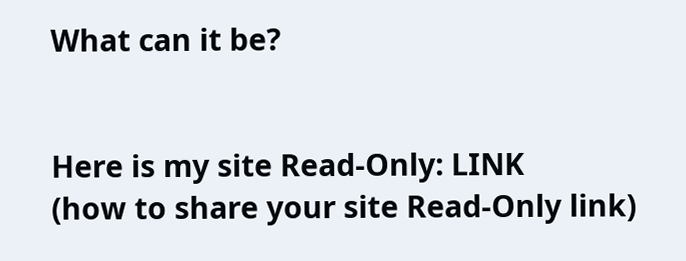What can it be?


Here is my site Read-Only: LINK
(how to share your site Read-Only link)